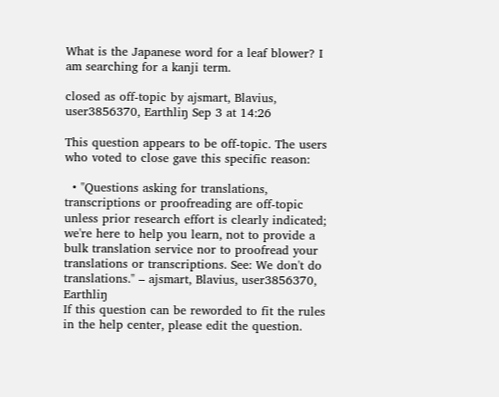What is the Japanese word for a leaf blower? I am searching for a kanji term.

closed as off-topic by ajsmart, Blavius, user3856370, Earthliŋ Sep 3 at 14:26

This question appears to be off-topic. The users who voted to close gave this specific reason:

  • "Questions asking for translations, transcriptions or proofreading are off-topic unless prior research effort is clearly indicated; we're here to help you learn, not to provide a bulk translation service nor to proofread your translations or transcriptions. See: We don't do translations." – ajsmart, Blavius, user3856370, Earthliŋ
If this question can be reworded to fit the rules in the help center, please edit the question.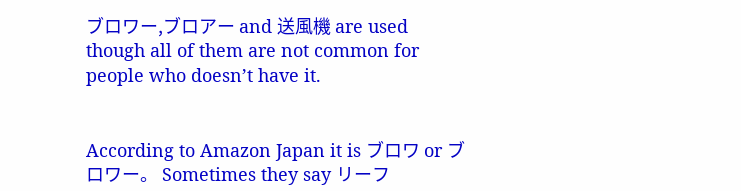ブロワー,ブロアー and 送風機 are used though all of them are not common for people who doesn’t have it.


According to Amazon Japan it is ブロワ or ブロワー。 Sometimes they say リーフ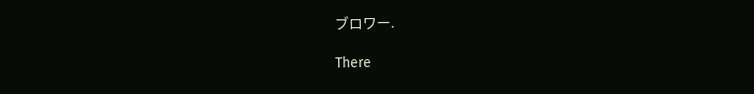ブロワー.

There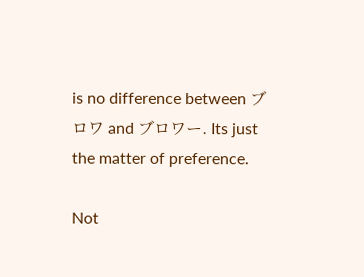is no difference between ブロワ and ブロワー. Its just the matter of preference.

Not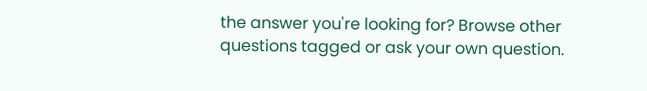the answer you're looking for? Browse other questions tagged or ask your own question.